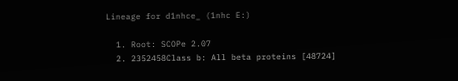Lineage for d1nhce_ (1nhc E:)

  1. Root: SCOPe 2.07
  2. 2352458Class b: All beta proteins [48724]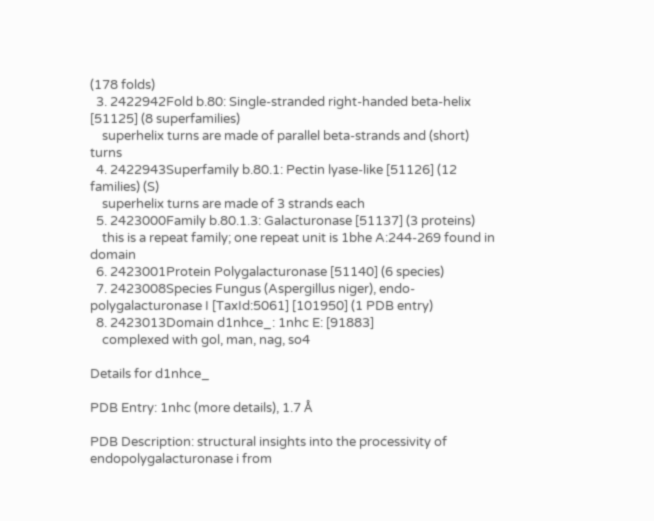(178 folds)
  3. 2422942Fold b.80: Single-stranded right-handed beta-helix [51125] (8 superfamilies)
    superhelix turns are made of parallel beta-strands and (short) turns
  4. 2422943Superfamily b.80.1: Pectin lyase-like [51126] (12 families) (S)
    superhelix turns are made of 3 strands each
  5. 2423000Family b.80.1.3: Galacturonase [51137] (3 proteins)
    this is a repeat family; one repeat unit is 1bhe A:244-269 found in domain
  6. 2423001Protein Polygalacturonase [51140] (6 species)
  7. 2423008Species Fungus (Aspergillus niger), endo-polygalacturonase I [TaxId:5061] [101950] (1 PDB entry)
  8. 2423013Domain d1nhce_: 1nhc E: [91883]
    complexed with gol, man, nag, so4

Details for d1nhce_

PDB Entry: 1nhc (more details), 1.7 Å

PDB Description: structural insights into the processivity of endopolygalacturonase i from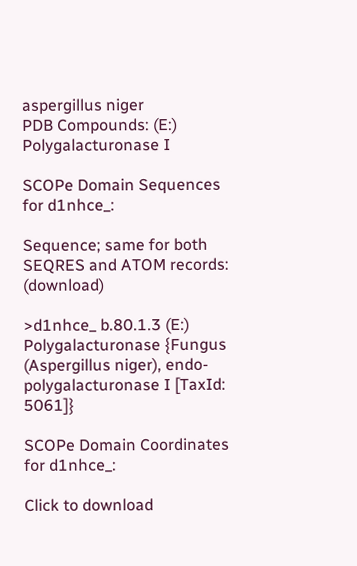aspergillus niger
PDB Compounds: (E:) Polygalacturonase I

SCOPe Domain Sequences for d1nhce_:

Sequence; same for both SEQRES and ATOM records: (download)

>d1nhce_ b.80.1.3 (E:) Polygalacturonase {Fungus (Aspergillus niger), endo-polygalacturonase I [TaxId: 5061]}

SCOPe Domain Coordinates for d1nhce_:

Click to download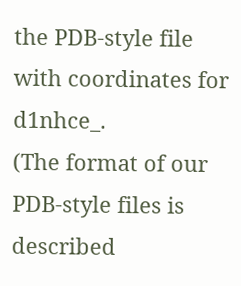the PDB-style file with coordinates for d1nhce_.
(The format of our PDB-style files is described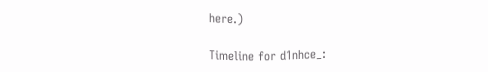here.)

Timeline for d1nhce_: